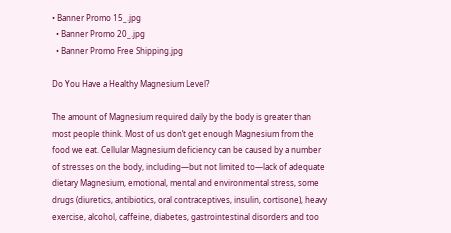• Banner Promo 15_.jpg
  • Banner Promo 20_.jpg
  • Banner Promo Free Shipping.jpg

Do You Have a Healthy Magnesium Level?

The amount of Magnesium required daily by the body is greater than most people think. Most of us don’t get enough Magnesium from the food we eat. Cellular Magnesium deficiency can be caused by a number of stresses on the body, including—but not limited to—lack of adequate dietary Magnesium, emotional, mental and environmental stress, some drugs (diuretics, antibiotics, oral contraceptives, insulin, cortisone), heavy exercise, alcohol, caffeine, diabetes, gastrointestinal disorders and too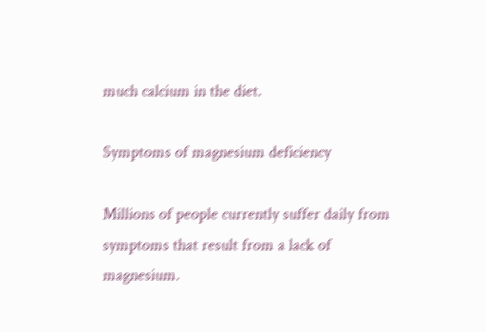much calcium in the diet.

Symptoms of magnesium deficiency

Millions of people currently suffer daily from symptoms that result from a lack of magnesium.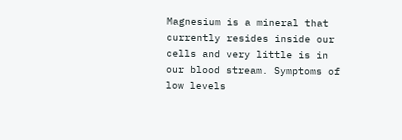Magnesium is a mineral that currently resides inside our cells and very little is in our blood stream. Symptoms of low levels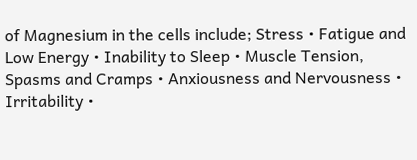of Magnesium in the cells include; Stress • Fatigue and Low Energy • Inability to Sleep • Muscle Tension, Spasms and Cramps • Anxiousness and Nervousness • Irritability •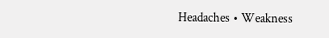Headaches • Weakness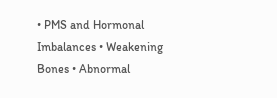• PMS and Hormonal Imbalances • Weakening Bones • Abnormal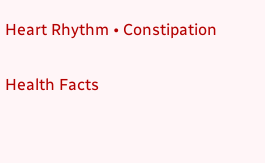Heart Rhythm • Constipation

Health Facts